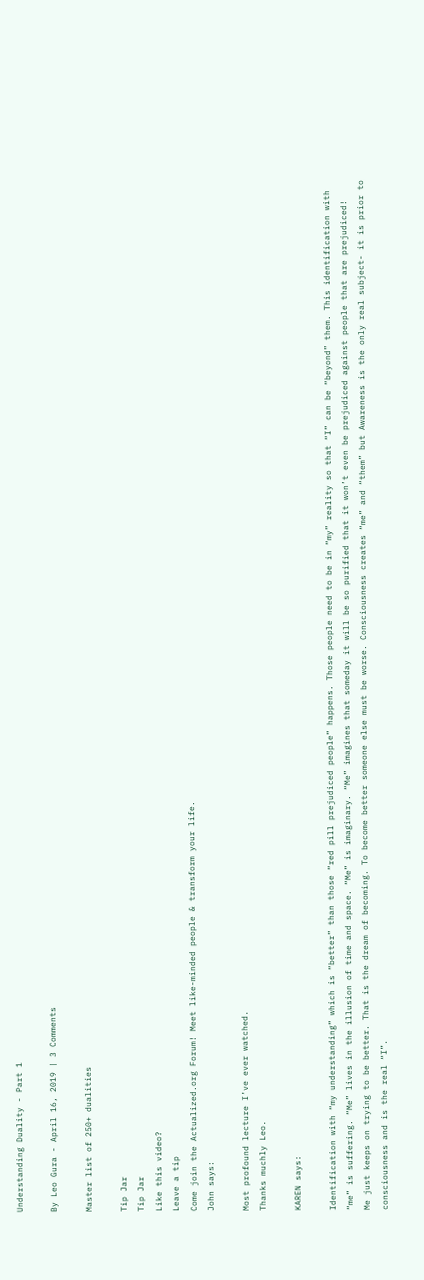Understanding Duality - Part 1

By Leo Gura - April 16, 2019 | 3 Comments

Master list of 250+ dualities

Tip Jar
Tip Jar
Like this video?
Leave a tip
Come join the Actualized.org Forum! Meet like-minded people & transform your life.
John says:

Most profound lecture I’ve ever watched.
Thanks muchly Leo.

KAREN says:

Identification with “my understanding” which is “better” than those “red pill prejudiced people” happens. Those people need to be in “my” reality so that “I” can be “beyond” them. This identification with “me” is suffering. “Me” lives in the illusion of time and space. “Me” is imaginary. “Me” imagines that someday it will be so purified that it won’t even be prejudiced against people that are prejudiced!
Me just keeps on trying to be better. That is the dream of becoming. To become better someone else must be worse. Consciousness creates “me” and “them” but Awareness is the only real subject- it is prior to consciousness and is the real “I”.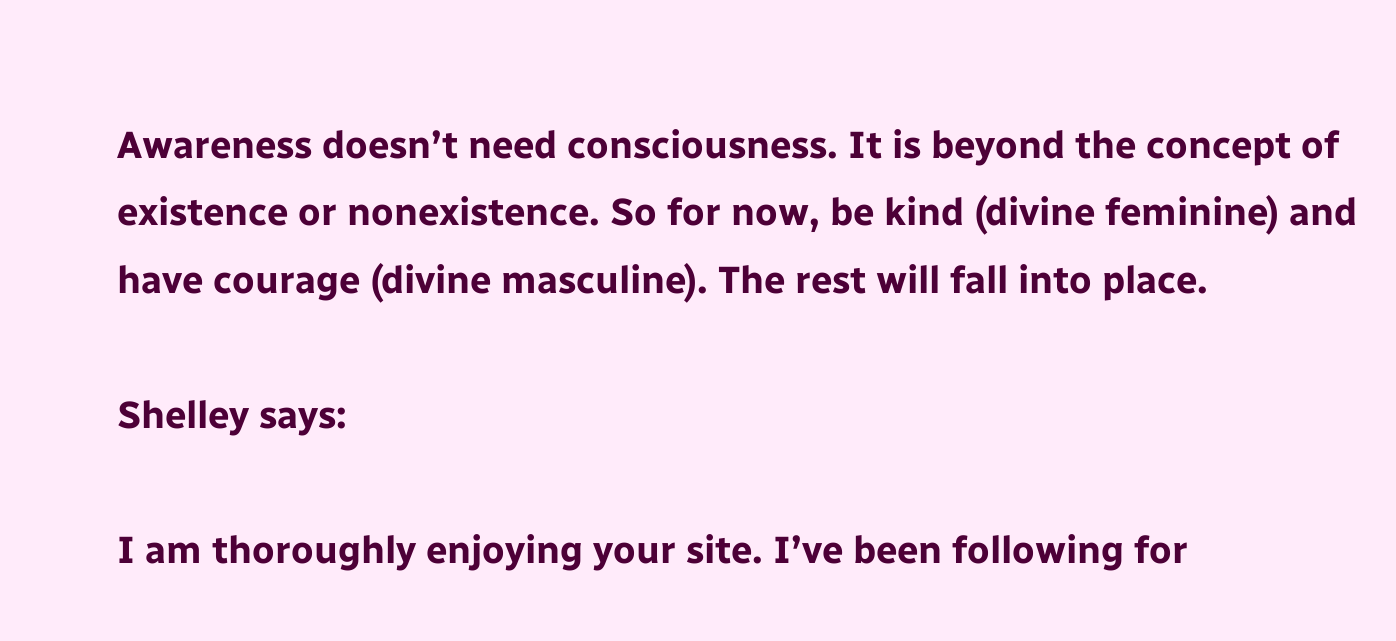Awareness doesn’t need consciousness. It is beyond the concept of existence or nonexistence. So for now, be kind (divine feminine) and have courage (divine masculine). The rest will fall into place.

Shelley says:

I am thoroughly enjoying your site. I’ve been following for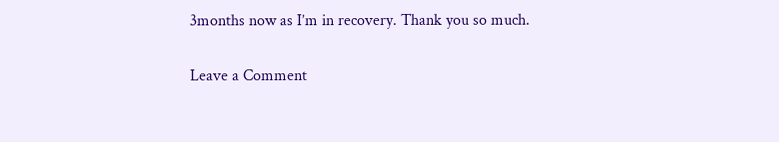3months now as I’m in recovery. Thank you so much.

Leave a Comment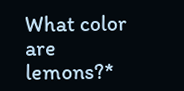What color are lemons?*